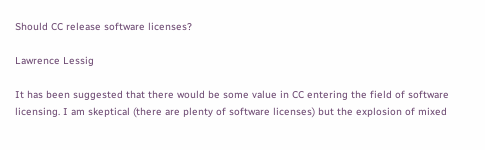Should CC release software licenses?

Lawrence Lessig

It has been suggested that there would be some value in CC entering the field of software licensing. I am skeptical (there are plenty of software licenses) but the explosion of mixed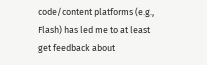code/content platforms (e.g., Flash) has led me to at least get feedback about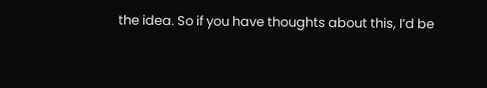the idea. So if you have thoughts about this, I’d be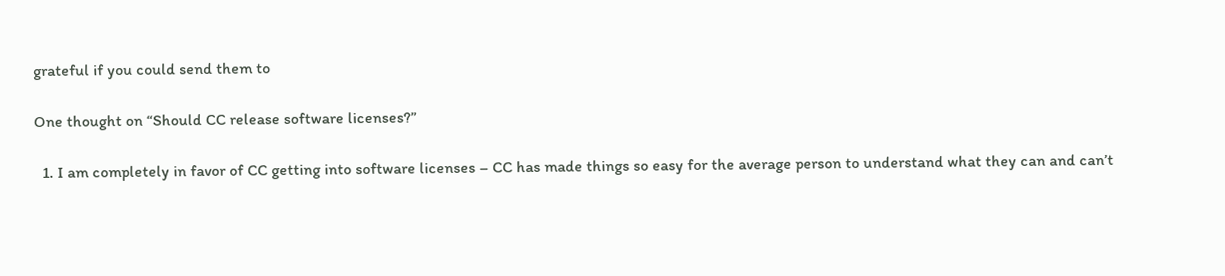grateful if you could send them to

One thought on “Should CC release software licenses?”

  1. I am completely in favor of CC getting into software licenses – CC has made things so easy for the average person to understand what they can and can’t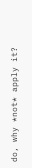do, why *not* apply it?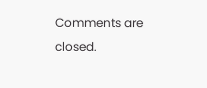Comments are closed.